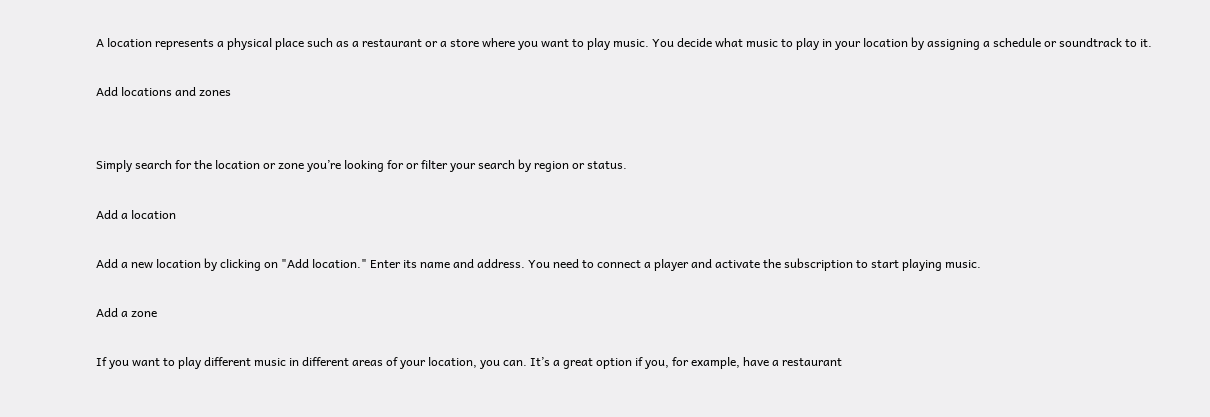A location represents a physical place such as a restaurant or a store where you want to play music. You decide what music to play in your location by assigning a schedule or soundtrack to it.

Add locations and zones


Simply search for the location or zone you’re looking for or filter your search by region or status.

Add a location

Add a new location by clicking on "Add location." Enter its name and address. You need to connect a player and activate the subscription to start playing music.

Add a zone

If you want to play different music in different areas of your location, you can. It’s a great option if you, for example, have a restaurant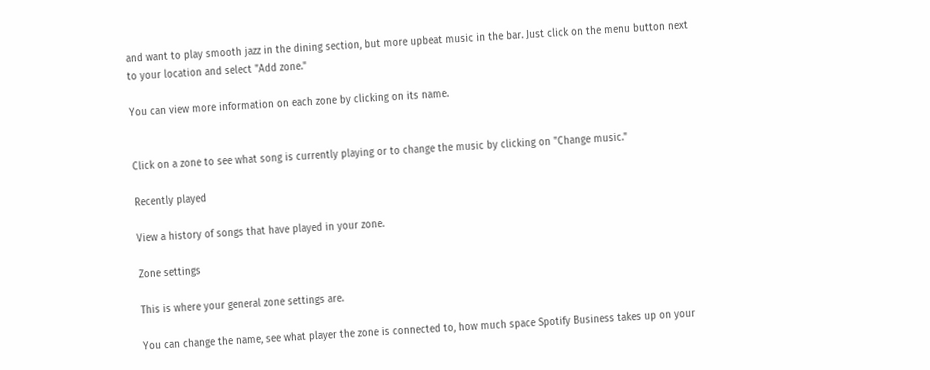and want to play smooth jazz in the dining section, but more upbeat music in the bar. Just click on the menu button next to your location and select "Add zone."

You can view more information on each zone by clicking on its name.


Click on a zone to see what song is currently playing or to change the music by clicking on "Change music."

Recently played

View a history of songs that have played in your zone.

Zone settings

This is where your general zone settings are.

You can change the name, see what player the zone is connected to, how much space Spotify Business takes up on your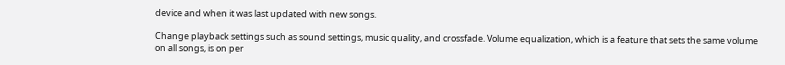device and when it was last updated with new songs.

Change playback settings such as sound settings, music quality, and crossfade. Volume equalization, which is a feature that sets the same volume on all songs, is on per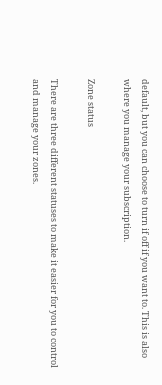default, but you can choose to turn if off if you want to. This is also where you manage your subscription.

Zone status

There are three different statuses to make it easier for you to control and manage your zones.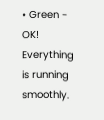• Green - OK! Everything is running smoothly.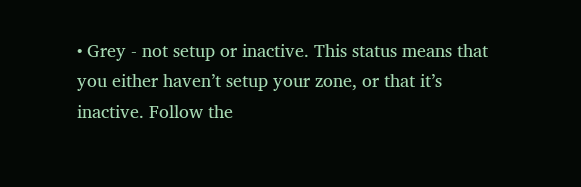• Grey - not setup or inactive. This status means that you either haven’t setup your zone, or that it’s inactive. Follow the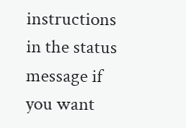instructions in the status message if you want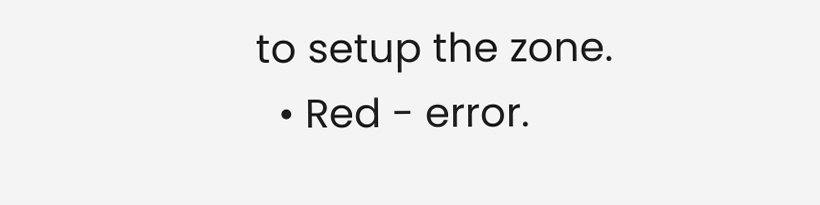to setup the zone.
  • Red - error.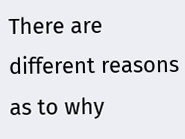There are different reasons as to why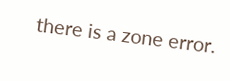there is a zone error.